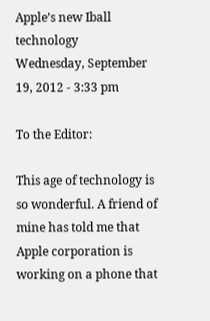Apple’s new Iball technology
Wednesday, September 19, 2012 - 3:33 pm

To the Editor:

This age of technology is so wonderful. A friend of mine has told me that Apple corporation is working on a phone that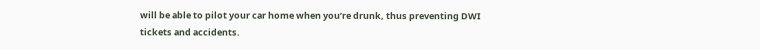will be able to pilot your car home when you’re drunk, thus preventing DWI tickets and accidents.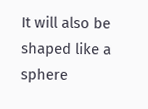It will also be shaped like a sphere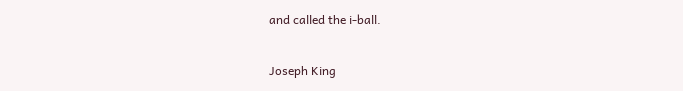and called the i-ball.

Joseph King